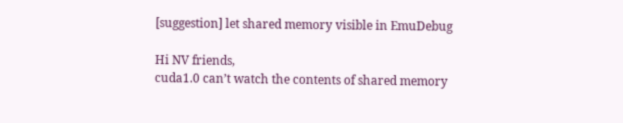[suggestion] let shared memory visible in EmuDebug

Hi NV friends,
cuda1.0 can’t watch the contents of shared memory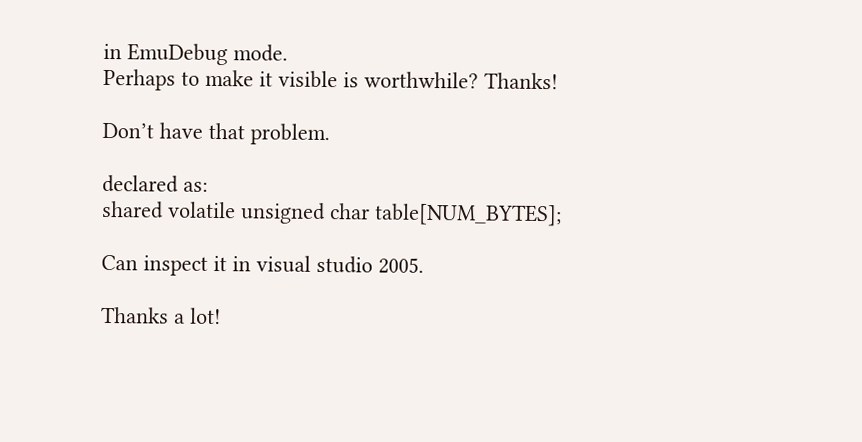in EmuDebug mode.
Perhaps to make it visible is worthwhile? Thanks!

Don’t have that problem.

declared as:
shared volatile unsigned char table[NUM_BYTES];

Can inspect it in visual studio 2005.

Thanks a lot!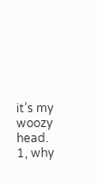it’s my woozy head.
1, why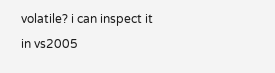volatile? i can inspect it in vs2005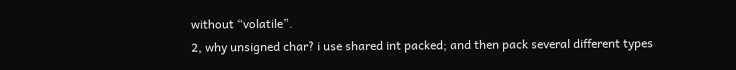without “volatile”.
2, why unsigned char? i use shared int packed; and then pack several different types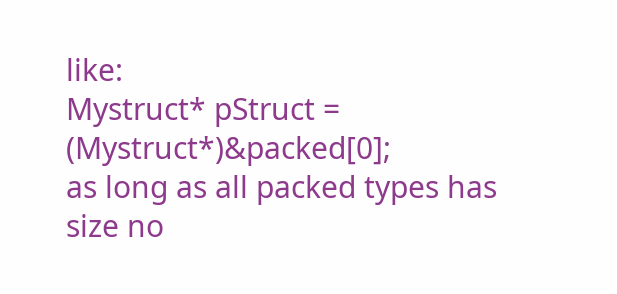like:
Mystruct* pStruct = (Mystruct*)&packed[0];
as long as all packed types has size no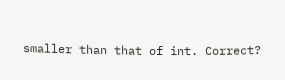smaller than that of int. Correct?